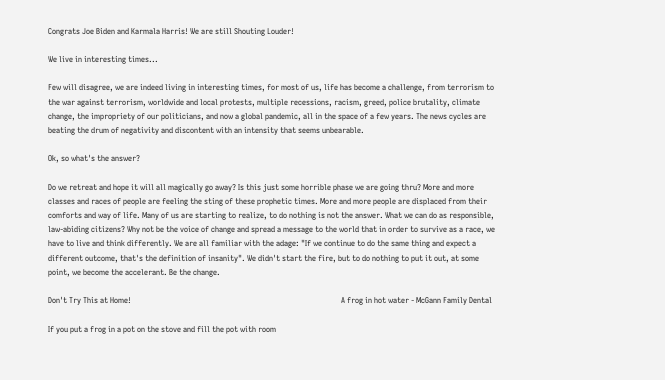Congrats Joe Biden and Karmala Harris! We are still Shouting Louder!

We live in interesting times...

Few will disagree, we are indeed living in interesting times, for most of us, life has become a challenge, from terrorism to the war against terrorism, worldwide and local protests, multiple recessions, racism, greed, police brutality, climate change, the impropriety of our politicians, and now a global pandemic, all in the space of a few years. The news cycles are beating the drum of negativity and discontent with an intensity that seems unbearable.

Ok, so what's the answer?

Do we retreat and hope it will all magically go away? Is this just some horrible phase we are going thru? More and more classes and races of people are feeling the sting of these prophetic times. More and more people are displaced from their comforts and way of life. Many of us are starting to realize, to do nothing is not the answer. What we can do as responsible, law-abiding citizens? Why not be the voice of change and spread a message to the world that in order to survive as a race, we have to live and think differently. We are all familiar with the adage: "If we continue to do the same thing and expect a different outcome, that's the definition of insanity". We didn't start the fire, but to do nothing to put it out, at some point, we become the accelerant. Be the change.

Don't Try This at Home!                                                                                                         A frog in hot water - McGann Family Dental

If you put a frog in a pot on the stove and fill the pot with room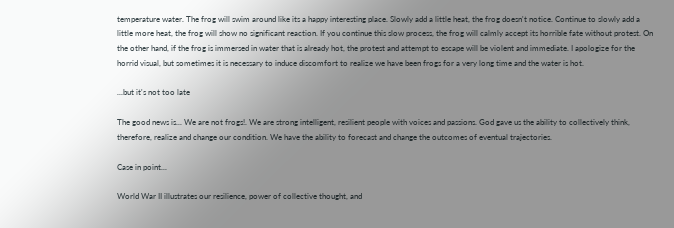temperature water. The frog will swim around like its a happy interesting place. Slowly add a little heat, the frog doesn't notice. Continue to slowly add a little more heat, the frog will show no significant reaction. If you continue this slow process, the frog will calmly accept its horrible fate without protest. On the other hand, if the frog is immersed in water that is already hot, the protest and attempt to escape will be violent and immediate. I apologize for the horrid visual, but sometimes it is necessary to induce discomfort to realize we have been frogs for a very long time and the water is hot.

...but it's not too late

The good news is... We are not frogs!. We are strong intelligent, resilient people with voices and passions. God gave us the ability to collectively think, therefore, realize and change our condition. We have the ability to forecast and change the outcomes of eventual trajectories.

Case in point...

World War II illustrates our resilience, power of collective thought, and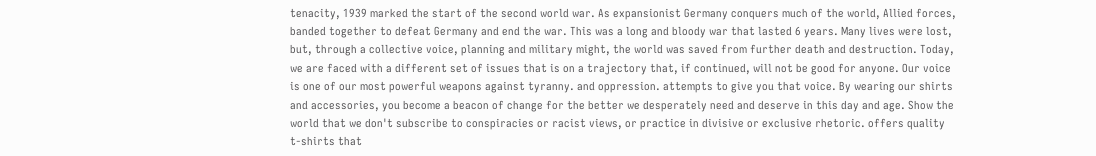tenacity, 1939 marked the start of the second world war. As expansionist Germany conquers much of the world, Allied forces, banded together to defeat Germany and end the war. This was a long and bloody war that lasted 6 years. Many lives were lost, but, through a collective voice, planning and military might, the world was saved from further death and destruction. Today, we are faced with a different set of issues that is on a trajectory that, if continued, will not be good for anyone. Our voice is one of our most powerful weapons against tyranny. and oppression. attempts to give you that voice. By wearing our shirts and accessories, you become a beacon of change for the better we desperately need and deserve in this day and age. Show the world that we don't subscribe to conspiracies or racist views, or practice in divisive or exclusive rhetoric. offers quality t-shirts that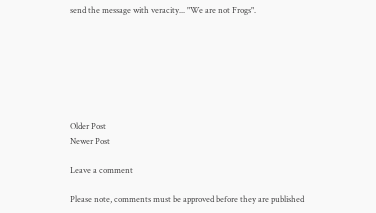send the message with veracity... "We are not Frogs".







Older Post
Newer Post

Leave a comment

Please note, comments must be approved before they are published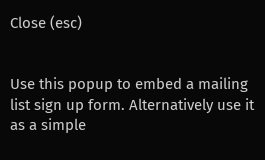Close (esc)


Use this popup to embed a mailing list sign up form. Alternatively use it as a simple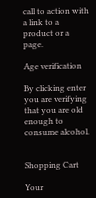call to action with a link to a product or a page.

Age verification

By clicking enter you are verifying that you are old enough to consume alcohol.


Shopping Cart

Your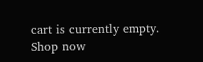cart is currently empty.
Shop now